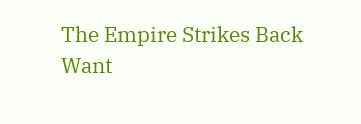The Empire Strikes Back
Want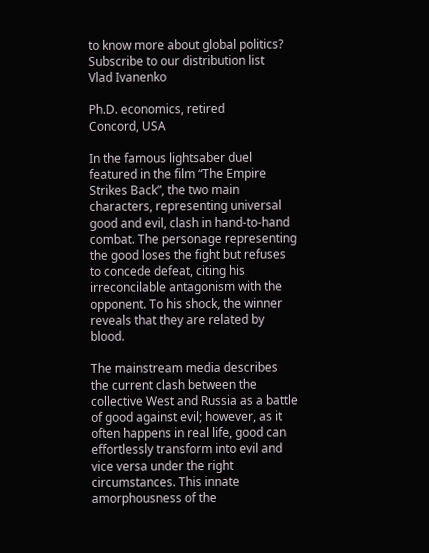to know more about global politics?
Subscribe to our distribution list
Vlad Ivanenko

Ph.D. economics, retired
Concord, USA

In the famous lightsaber duel featured in the film “The Empire Strikes Back”, the two main characters, representing universal good and evil, clash in hand-to-hand combat. The personage representing the good loses the fight but refuses to concede defeat, citing his irreconcilable antagonism with the opponent. To his shock, the winner reveals that they are related by blood.

The mainstream media describes the current clash between the collective West and Russia as a battle of good against evil; however, as it often happens in real life, good can effortlessly transform into evil and vice versa under the right circumstances. This innate amorphousness of the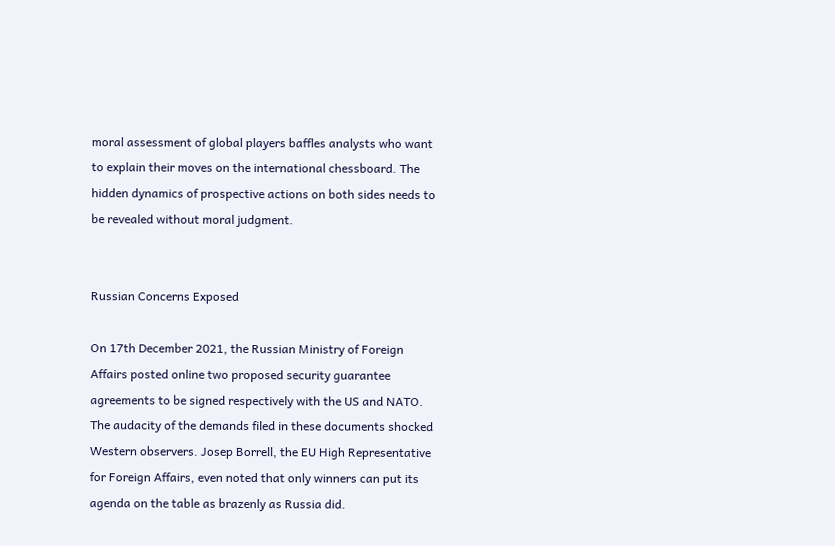moral assessment of global players baffles analysts who want to explain their moves on the international chessboard. The hidden dynamics of prospective actions on both sides needs to be revealed without moral judgment.


Russian Concerns Exposed

On 17th December 2021, the Russian Ministry of Foreign Affairs posted online two proposed security guarantee agreements to be signed respectively with the US and NATO. The audacity of the demands filed in these documents shocked Western observers. Josep Borrell, the EU High Representative for Foreign Affairs, even noted that only winners can put its agenda on the table as brazenly as Russia did.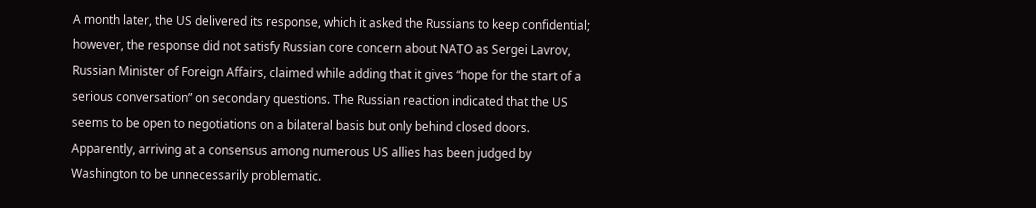A month later, the US delivered its response, which it asked the Russians to keep confidential; however, the response did not satisfy Russian core concern about NATO as Sergei Lavrov, Russian Minister of Foreign Affairs, claimed while adding that it gives “hope for the start of a serious conversation” on secondary questions. The Russian reaction indicated that the US seems to be open to negotiations on a bilateral basis but only behind closed doors. Apparently, arriving at a consensus among numerous US allies has been judged by Washington to be unnecessarily problematic.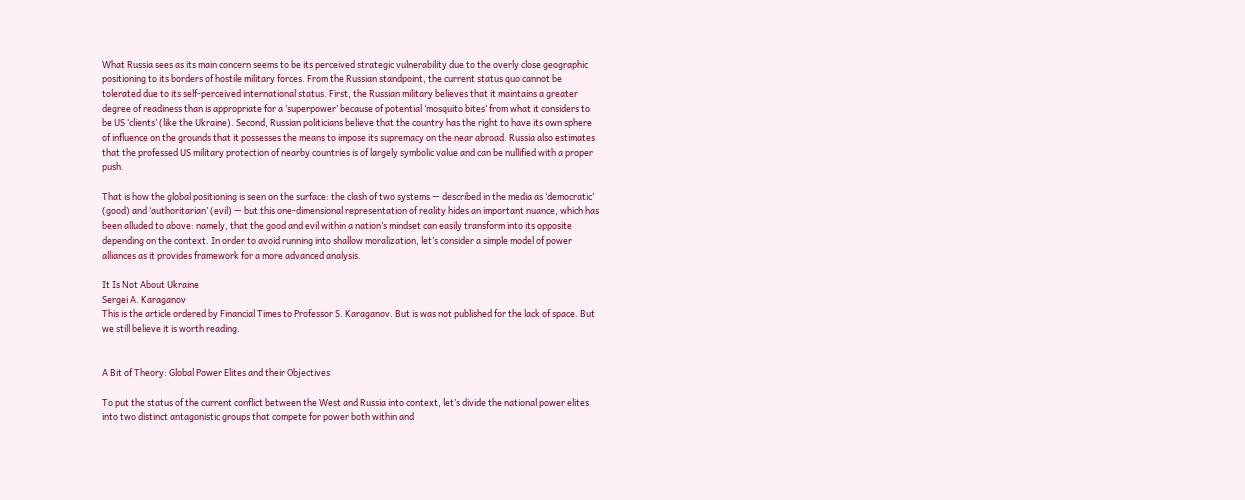What Russia sees as its main concern seems to be its perceived strategic vulnerability due to the overly close geographic positioning to its borders of hostile military forces. From the Russian standpoint, the current status quo cannot be tolerated due to its self-perceived international status. First, the Russian military believes that it maintains a greater degree of readiness than is appropriate for a ‘superpower’ because of potential ‘mosquito bites’ from what it considers to be US ‘clients’ (like the Ukraine). Second, Russian politicians believe that the country has the right to have its own sphere of influence on the grounds that it possesses the means to impose its supremacy on the near abroad. Russia also estimates that the professed US military protection of nearby countries is of largely symbolic value and can be nullified with a proper push.

That is how the global positioning is seen on the surface: the clash of two systems — described in the media as ‘democratic’ (good) and ‘authoritarian’ (evil) — but this one-dimensional representation of reality hides an important nuance, which has been alluded to above: namely, that the good and evil within a nation’s mindset can easily transform into its opposite depending on the context. In order to avoid running into shallow moralization, let’s consider a simple model of power alliances as it provides framework for a more advanced analysis.

It Is Not About Ukraine
Sergei A. Karaganov
This is the article ordered by Financial Times to Professor S. Karaganov. But is was not published for the lack of space. But we still believe it is worth reading.


A Bit of Theory: Global Power Elites and their Objectives

To put the status of the current conflict between the West and Russia into context, let’s divide the national power elites into two distinct antagonistic groups that compete for power both within and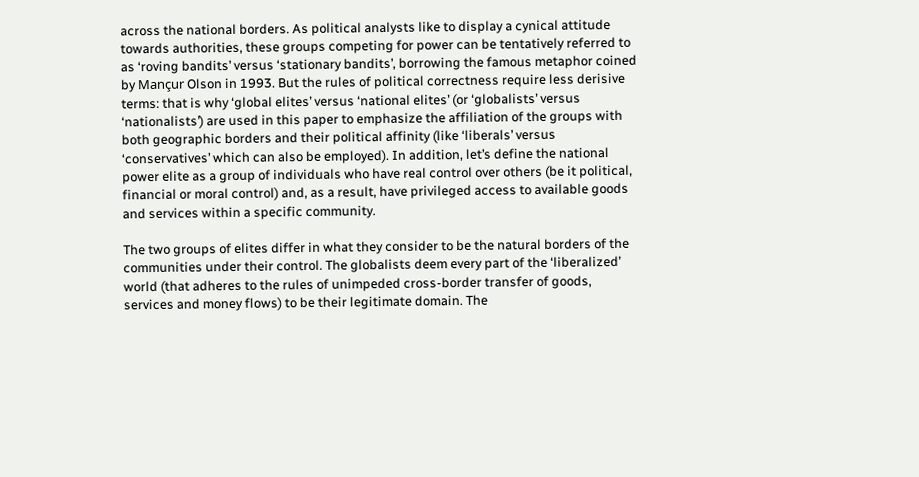across the national borders. As political analysts like to display a cynical attitude towards authorities, these groups competing for power can be tentatively referred to as ‘roving bandits’ versus ‘stationary bandits’, borrowing the famous metaphor coined by Mançur Olson in 1993. But the rules of political correctness require less derisive terms: that is why ‘global elites’ versus ‘national elites’ (or ‘globalists’ versus ‘nationalists’) are used in this paper to emphasize the affiliation of the groups with both geographic borders and their political affinity (like ‘liberals’ versus ‘conservatives’ which can also be employed). In addition, let’s define the national power elite as a group of individuals who have real control over others (be it political, financial or moral control) and, as a result, have privileged access to available goods and services within a specific community.

The two groups of elites differ in what they consider to be the natural borders of the communities under their control. The globalists deem every part of the ‘liberalized’ world (that adheres to the rules of unimpeded cross-border transfer of goods, services and money flows) to be their legitimate domain. The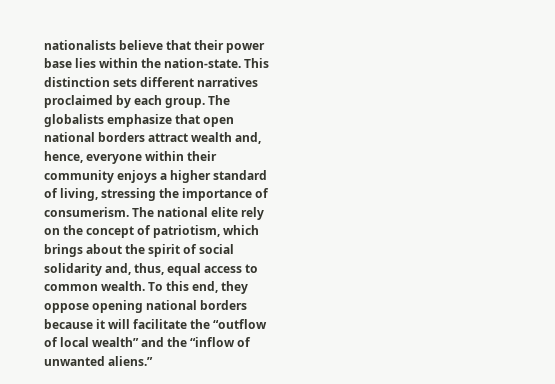nationalists believe that their power base lies within the nation-state. This distinction sets different narratives proclaimed by each group. The globalists emphasize that open national borders attract wealth and, hence, everyone within their community enjoys a higher standard of living, stressing the importance of consumerism. The national elite rely on the concept of patriotism, which brings about the spirit of social solidarity and, thus, equal access to common wealth. To this end, they oppose opening national borders because it will facilitate the “outflow of local wealth” and the “inflow of unwanted aliens.”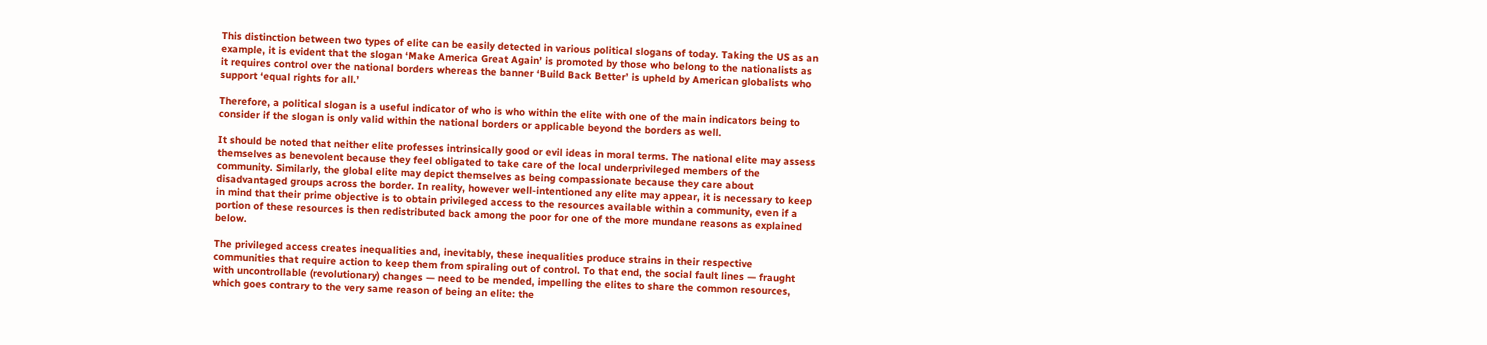This distinction between two types of elite can be easily detected in various political slogans of today. Taking the US as an example, it is evident that the slogan ‘Make America Great Again’ is promoted by those who belong to the nationalists as it requires control over the national borders whereas the banner ‘Build Back Better’ is upheld by American globalists who support ‘equal rights for all.’

Therefore, a political slogan is a useful indicator of who is who within the elite with one of the main indicators being to consider if the slogan is only valid within the national borders or applicable beyond the borders as well.

It should be noted that neither elite professes intrinsically good or evil ideas in moral terms. The national elite may assess themselves as benevolent because they feel obligated to take care of the local underprivileged members of the community. Similarly, the global elite may depict themselves as being compassionate because they care about disadvantaged groups across the border. In reality, however well-intentioned any elite may appear, it is necessary to keep in mind that their prime objective is to obtain privileged access to the resources available within a community, even if a portion of these resources is then redistributed back among the poor for one of the more mundane reasons as explained below.

The privileged access creates inequalities and, inevitably, these inequalities produce strains in their respective communities that require action to keep them from spiraling out of control. To that end, the social fault lines — fraught with uncontrollable (revolutionary) changes — need to be mended, impelling the elites to share the common resources, which goes contrary to the very same reason of being an elite: the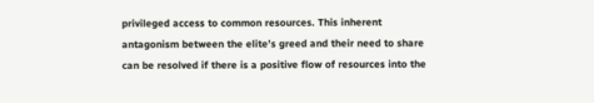privileged access to common resources. This inherent antagonism between the elite’s greed and their need to share can be resolved if there is a positive flow of resources into the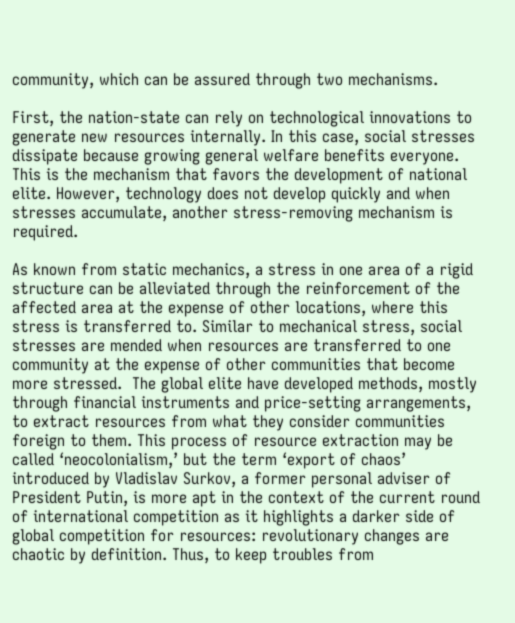community, which can be assured through two mechanisms.

First, the nation-state can rely on technological innovations to generate new resources internally. In this case, social stresses dissipate because growing general welfare benefits everyone. This is the mechanism that favors the development of national elite. However, technology does not develop quickly and when stresses accumulate, another stress-removing mechanism is required.

As known from static mechanics, a stress in one area of a rigid structure can be alleviated through the reinforcement of the affected area at the expense of other locations, where this stress is transferred to. Similar to mechanical stress, social stresses are mended when resources are transferred to one community at the expense of other communities that become more stressed.  The global elite have developed methods, mostly through financial instruments and price-setting arrangements, to extract resources from what they consider communities foreign to them. This process of resource extraction may be called ‘neocolonialism,’ but the term ‘export of chaos’ introduced by Vladislav Surkov, a former personal adviser of President Putin, is more apt in the context of the current round of international competition as it highlights a darker side of global competition for resources: revolutionary changes are chaotic by definition. Thus, to keep troubles from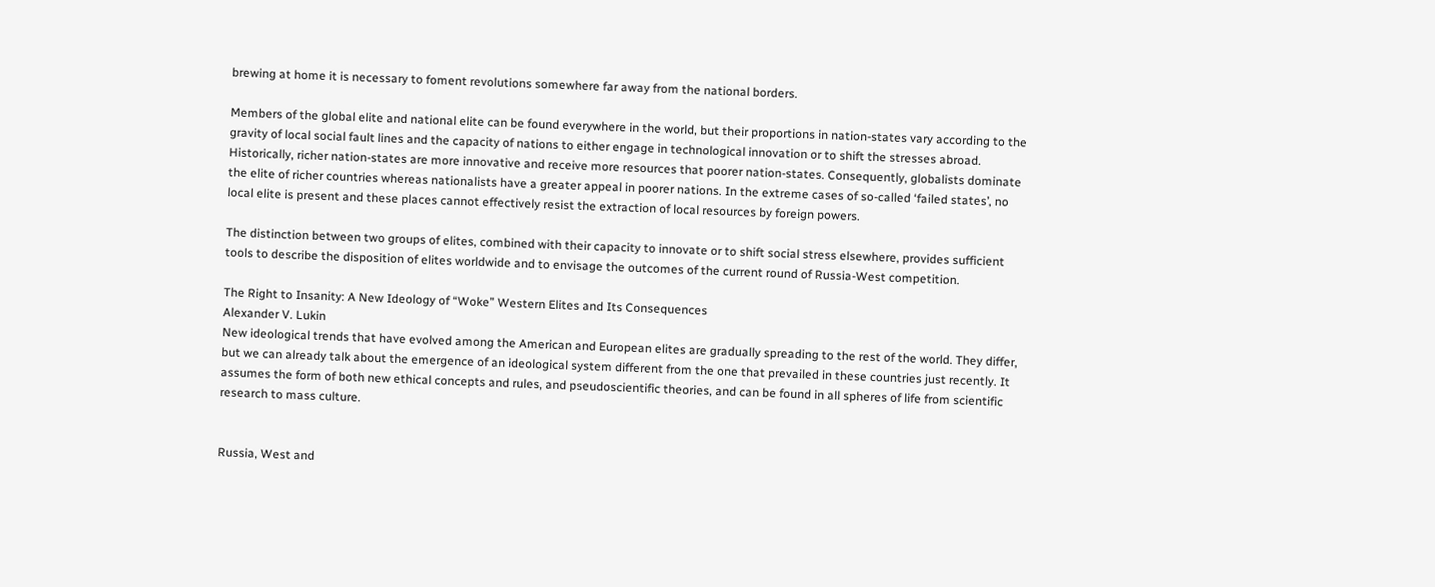brewing at home it is necessary to foment revolutions somewhere far away from the national borders.

Members of the global elite and national elite can be found everywhere in the world, but their proportions in nation-states vary according to the gravity of local social fault lines and the capacity of nations to either engage in technological innovation or to shift the stresses abroad. Historically, richer nation-states are more innovative and receive more resources that poorer nation-states. Consequently, globalists dominate the elite of richer countries whereas nationalists have a greater appeal in poorer nations. In the extreme cases of so-called ‘failed states’, no local elite is present and these places cannot effectively resist the extraction of local resources by foreign powers.

The distinction between two groups of elites, combined with their capacity to innovate or to shift social stress elsewhere, provides sufficient tools to describe the disposition of elites worldwide and to envisage the outcomes of the current round of Russia-West competition.

The Right to Insanity: A New Ideology of “Woke” Western Elites and Its Consequences
Alexander V. Lukin
New ideological trends that have evolved among the American and European elites are gradually spreading to the rest of the world. They differ, but we can already talk about the emergence of an ideological system different from the one that prevailed in these countries just recently. It assumes the form of both new ethical concepts and rules, and pseudoscientific theories, and can be found in all spheres of life from scientific research to mass culture.


Russia, West and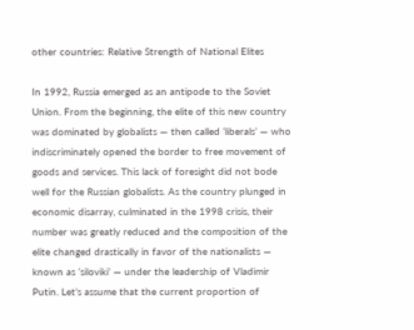other countries: Relative Strength of National Elites

In 1992, Russia emerged as an antipode to the Soviet Union. From the beginning, the elite of this new country was dominated by globalists — then called ‘liberals’ — who indiscriminately opened the border to free movement of goods and services. This lack of foresight did not bode well for the Russian globalists. As the country plunged in economic disarray, culminated in the 1998 crisis, their number was greatly reduced and the composition of the elite changed drastically in favor of the nationalists — known as ‘siloviki’ — under the leadership of Vladimir Putin. Let’s assume that the current proportion of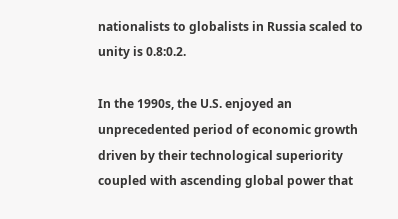nationalists to globalists in Russia scaled to unity is 0.8:0.2.

In the 1990s, the U.S. enjoyed an unprecedented period of economic growth driven by their technological superiority coupled with ascending global power that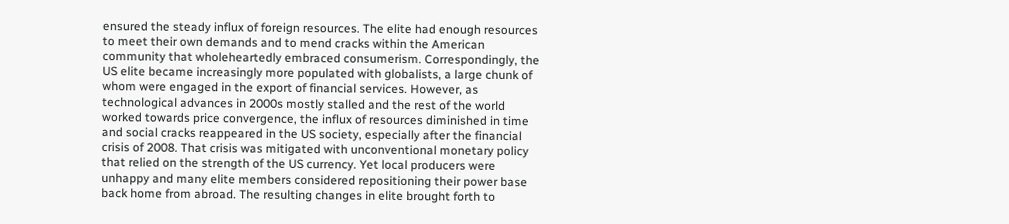ensured the steady influx of foreign resources. The elite had enough resources to meet their own demands and to mend cracks within the American community that wholeheartedly embraced consumerism. Correspondingly, the US elite became increasingly more populated with globalists, a large chunk of whom were engaged in the export of financial services. However, as technological advances in 2000s mostly stalled and the rest of the world worked towards price convergence, the influx of resources diminished in time and social cracks reappeared in the US society, especially after the financial crisis of 2008. That crisis was mitigated with unconventional monetary policy that relied on the strength of the US currency. Yet local producers were unhappy and many elite members considered repositioning their power base back home from abroad. The resulting changes in elite brought forth to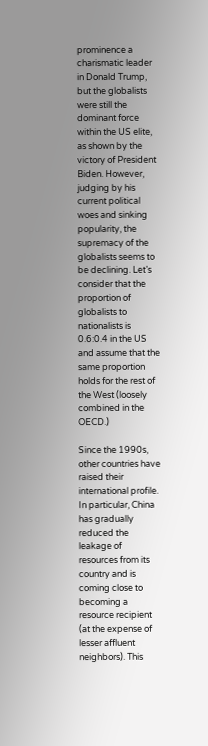prominence a charismatic leader in Donald Trump, but the globalists were still the dominant force within the US elite, as shown by the victory of President Biden. However, judging by his current political woes and sinking popularity, the supremacy of the globalists seems to be declining. Let’s consider that the proportion of globalists to nationalists is 0.6:0.4 in the US and assume that the same proportion holds for the rest of the West (loosely combined in the OECD.)

Since the 1990s, other countries have raised their international profile. In particular, China has gradually reduced the leakage of resources from its country and is coming close to becoming a resource recipient (at the expense of lesser affluent neighbors). This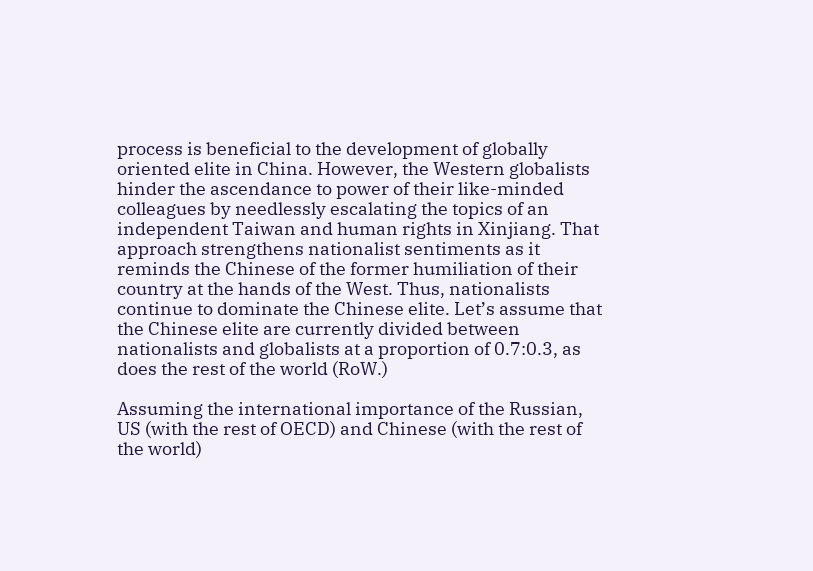process is beneficial to the development of globally oriented elite in China. However, the Western globalists hinder the ascendance to power of their like-minded colleagues by needlessly escalating the topics of an independent Taiwan and human rights in Xinjiang. That approach strengthens nationalist sentiments as it reminds the Chinese of the former humiliation of their country at the hands of the West. Thus, nationalists continue to dominate the Chinese elite. Let’s assume that the Chinese elite are currently divided between nationalists and globalists at a proportion of 0.7:0.3, as does the rest of the world (RoW.)

Assuming the international importance of the Russian, US (with the rest of OECD) and Chinese (with the rest of the world)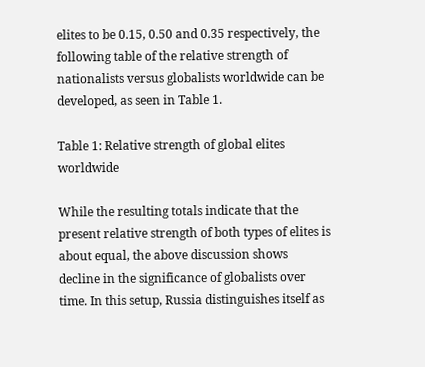elites to be 0.15, 0.50 and 0.35 respectively, the following table of the relative strength of nationalists versus globalists worldwide can be developed, as seen in Table 1.

Table 1: Relative strength of global elites worldwide

While the resulting totals indicate that the present relative strength of both types of elites is about equal, the above discussion shows decline in the significance of globalists over time. In this setup, Russia distinguishes itself as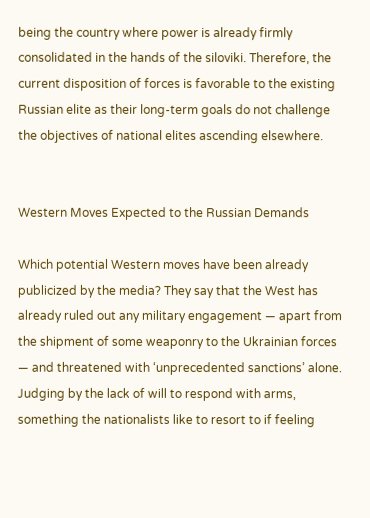being the country where power is already firmly consolidated in the hands of the siloviki. Therefore, the current disposition of forces is favorable to the existing Russian elite as their long-term goals do not challenge the objectives of national elites ascending elsewhere.


Western Moves Expected to the Russian Demands

Which potential Western moves have been already publicized by the media? They say that the West has already ruled out any military engagement — apart from the shipment of some weaponry to the Ukrainian forces — and threatened with ‘unprecedented sanctions’ alone. Judging by the lack of will to respond with arms, something the nationalists like to resort to if feeling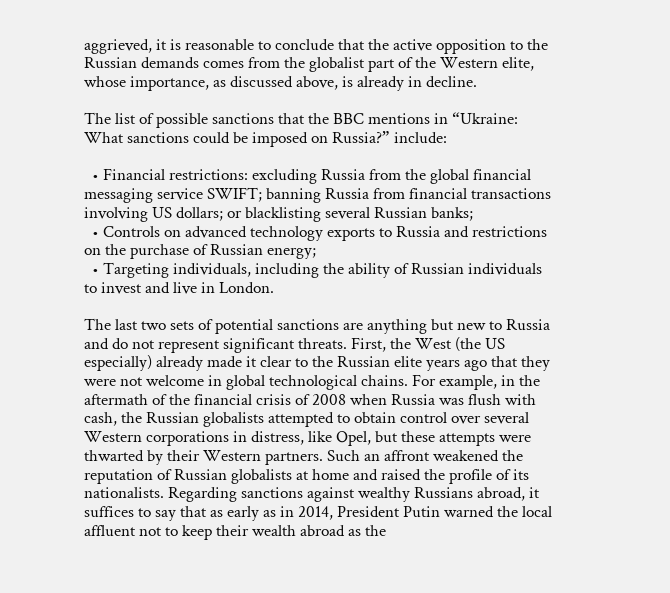aggrieved, it is reasonable to conclude that the active opposition to the Russian demands comes from the globalist part of the Western elite, whose importance, as discussed above, is already in decline.

The list of possible sanctions that the BBC mentions in “Ukraine: What sanctions could be imposed on Russia?” include:

  • Financial restrictions: excluding Russia from the global financial messaging service SWIFT; banning Russia from financial transactions involving US dollars; or blacklisting several Russian banks;
  • Controls on advanced technology exports to Russia and restrictions on the purchase of Russian energy;
  • Targeting individuals, including the ability of Russian individuals to invest and live in London.

The last two sets of potential sanctions are anything but new to Russia and do not represent significant threats. First, the West (the US especially) already made it clear to the Russian elite years ago that they were not welcome in global technological chains. For example, in the aftermath of the financial crisis of 2008 when Russia was flush with cash, the Russian globalists attempted to obtain control over several Western corporations in distress, like Opel, but these attempts were thwarted by their Western partners. Such an affront weakened the reputation of Russian globalists at home and raised the profile of its nationalists. Regarding sanctions against wealthy Russians abroad, it suffices to say that as early as in 2014, President Putin warned the local affluent not to keep their wealth abroad as the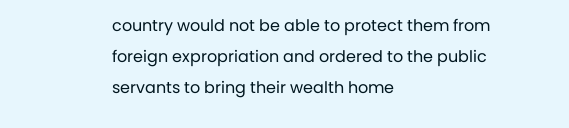country would not be able to protect them from foreign expropriation and ordered to the public servants to bring their wealth home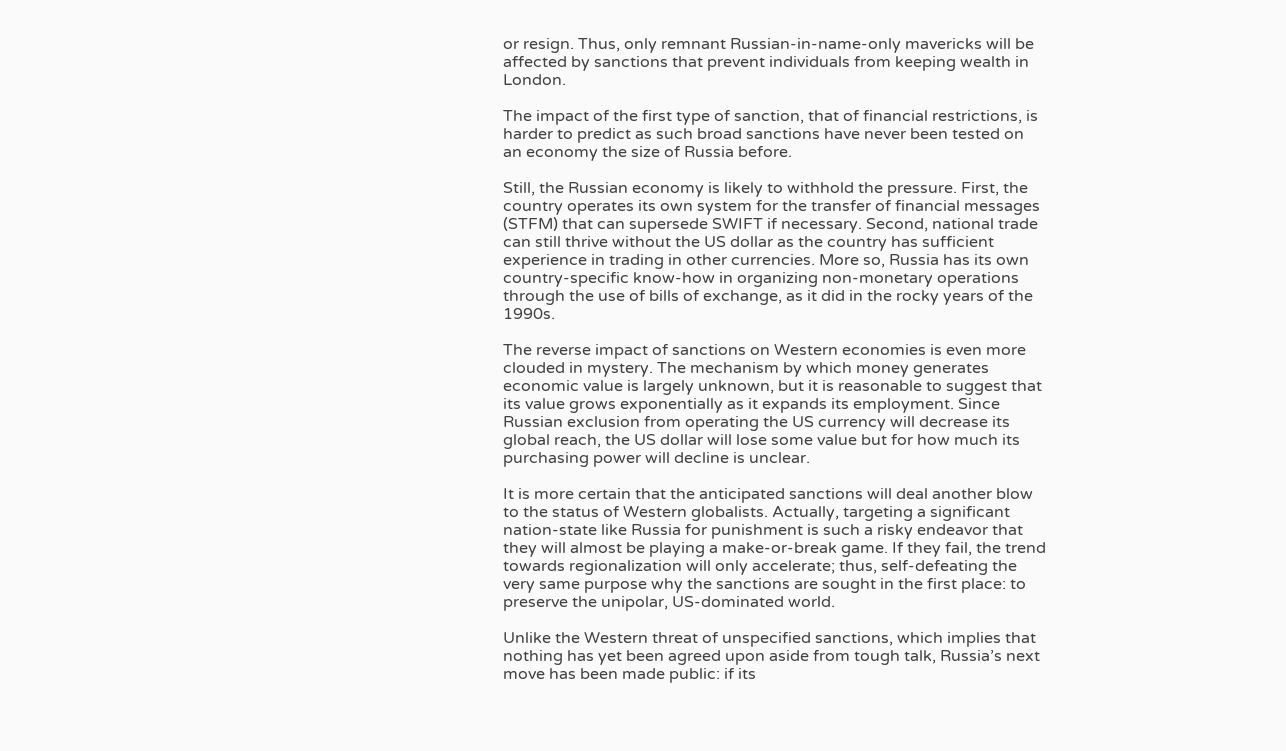or resign. Thus, only remnant Russian-in-name-only mavericks will be affected by sanctions that prevent individuals from keeping wealth in London.

The impact of the first type of sanction, that of financial restrictions, is harder to predict as such broad sanctions have never been tested on an economy the size of Russia before.

Still, the Russian economy is likely to withhold the pressure. First, the country operates its own system for the transfer of financial messages (STFM) that can supersede SWIFT if necessary. Second, national trade can still thrive without the US dollar as the country has sufficient experience in trading in other currencies. More so, Russia has its own country-specific know-how in organizing non-monetary operations through the use of bills of exchange, as it did in the rocky years of the 1990s.

The reverse impact of sanctions on Western economies is even more clouded in mystery. The mechanism by which money generates economic value is largely unknown, but it is reasonable to suggest that its value grows exponentially as it expands its employment. Since Russian exclusion from operating the US currency will decrease its global reach, the US dollar will lose some value but for how much its purchasing power will decline is unclear.

It is more certain that the anticipated sanctions will deal another blow to the status of Western globalists. Actually, targeting a significant nation-state like Russia for punishment is such a risky endeavor that they will almost be playing a make-or-break game. If they fail, the trend towards regionalization will only accelerate; thus, self-defeating the very same purpose why the sanctions are sought in the first place: to preserve the unipolar, US-dominated world.

Unlike the Western threat of unspecified sanctions, which implies that nothing has yet been agreed upon aside from tough talk, Russia’s next move has been made public: if its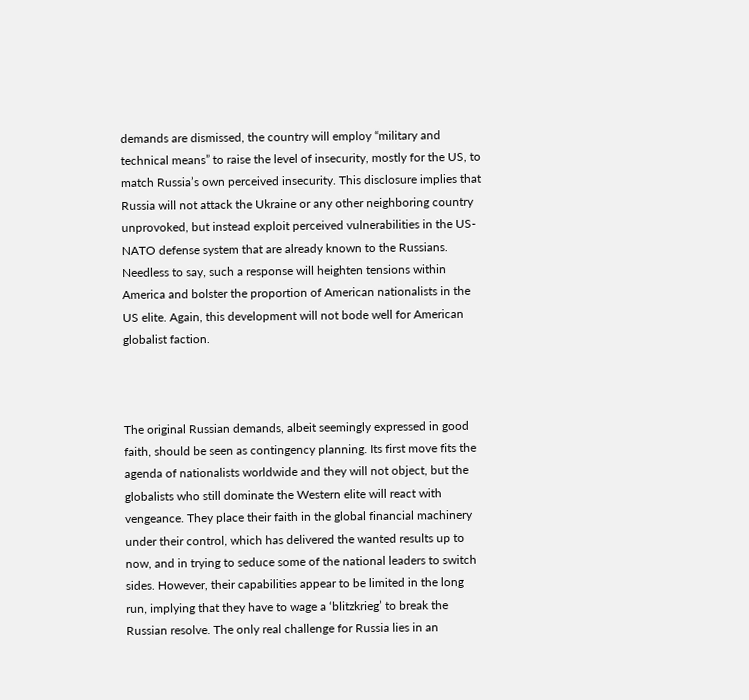demands are dismissed, the country will employ “military and technical means” to raise the level of insecurity, mostly for the US, to match Russia’s own perceived insecurity. This disclosure implies that Russia will not attack the Ukraine or any other neighboring country unprovoked, but instead exploit perceived vulnerabilities in the US-NATO defense system that are already known to the Russians. Needless to say, such a response will heighten tensions within America and bolster the proportion of American nationalists in the US elite. Again, this development will not bode well for American globalist faction.



The original Russian demands, albeit seemingly expressed in good faith, should be seen as contingency planning. Its first move fits the agenda of nationalists worldwide and they will not object, but the globalists who still dominate the Western elite will react with vengeance. They place their faith in the global financial machinery under their control, which has delivered the wanted results up to now, and in trying to seduce some of the national leaders to switch sides. However, their capabilities appear to be limited in the long run, implying that they have to wage a ‘blitzkrieg’ to break the Russian resolve. The only real challenge for Russia lies in an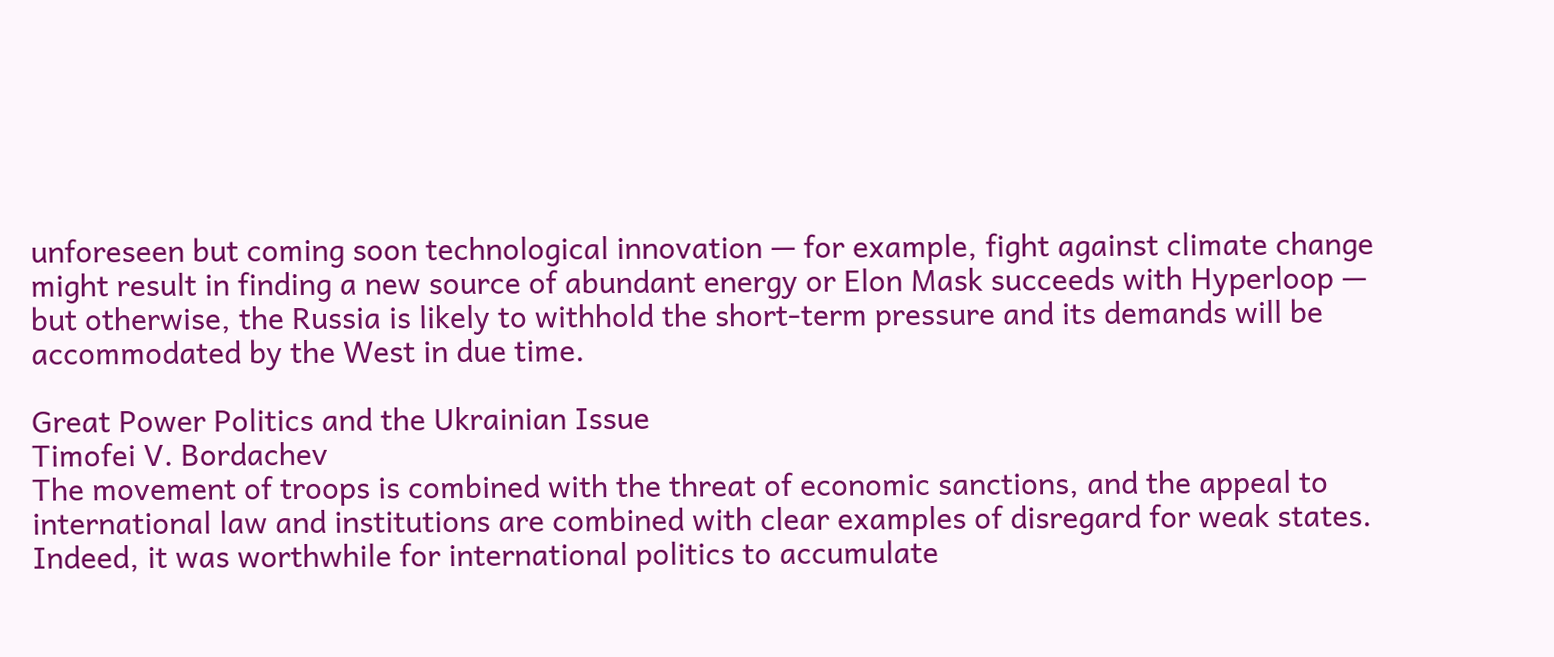unforeseen but coming soon technological innovation — for example, fight against climate change might result in finding a new source of abundant energy or Elon Mask succeeds with Hyperloop — but otherwise, the Russia is likely to withhold the short-term pressure and its demands will be accommodated by the West in due time.

Great Power Politics and the Ukrainian Issue
Timofei V. Bordachev
The movement of troops is combined with the threat of economic sanctions, and the appeal to international law and institutions are combined with clear examples of disregard for weak states. Indeed, it was worthwhile for international politics to accumulate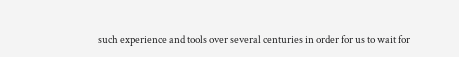such experience and tools over several centuries in order for us to wait for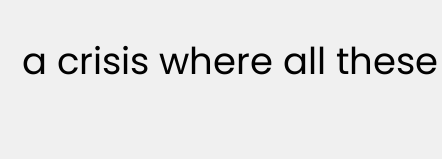a crisis where all these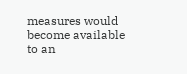measures would become available to an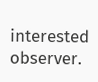interested observer.